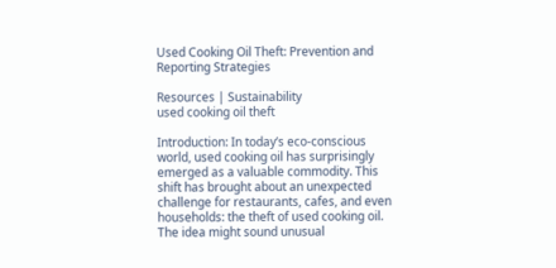Used Cooking Oil Theft: Prevention and Reporting Strategies

Resources | Sustainability
used cooking oil theft

Introduction: In today’s eco-conscious world, used cooking oil has surprisingly emerged as a valuable commodity. This shift has brought about an unexpected challenge for restaurants, cafes, and even households: the theft of used cooking oil. The idea might sound unusual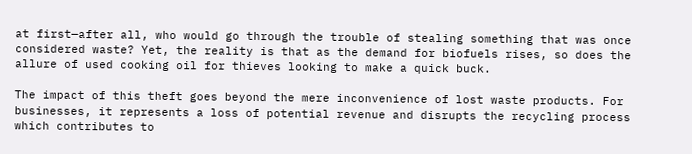at first—after all, who would go through the trouble of stealing something that was once considered waste? Yet, the reality is that as the demand for biofuels rises, so does the allure of used cooking oil for thieves looking to make a quick buck.

The impact of this theft goes beyond the mere inconvenience of lost waste products. For businesses, it represents a loss of potential revenue and disrupts the recycling process which contributes to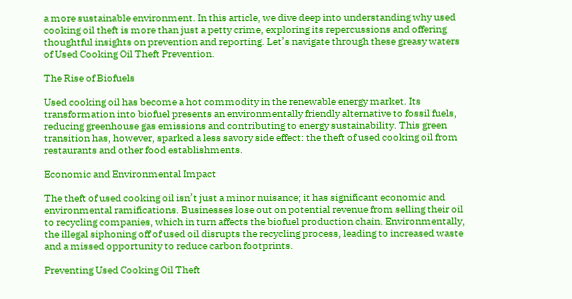a more sustainable environment. In this article, we dive deep into understanding why used cooking oil theft is more than just a petty crime, exploring its repercussions and offering thoughtful insights on prevention and reporting. Let’s navigate through these greasy waters of Used Cooking Oil Theft Prevention.

The Rise of Biofuels

Used cooking oil has become a hot commodity in the renewable energy market. Its transformation into biofuel presents an environmentally friendly alternative to fossil fuels, reducing greenhouse gas emissions and contributing to energy sustainability. This green transition has, however, sparked a less savory side effect: the theft of used cooking oil from restaurants and other food establishments.

Economic and Environmental Impact

The theft of used cooking oil isn’t just a minor nuisance; it has significant economic and environmental ramifications. Businesses lose out on potential revenue from selling their oil to recycling companies, which in turn affects the biofuel production chain. Environmentally, the illegal siphoning off of used oil disrupts the recycling process, leading to increased waste and a missed opportunity to reduce carbon footprints.

Preventing Used Cooking Oil Theft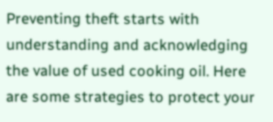Preventing theft starts with understanding and acknowledging the value of used cooking oil. Here are some strategies to protect your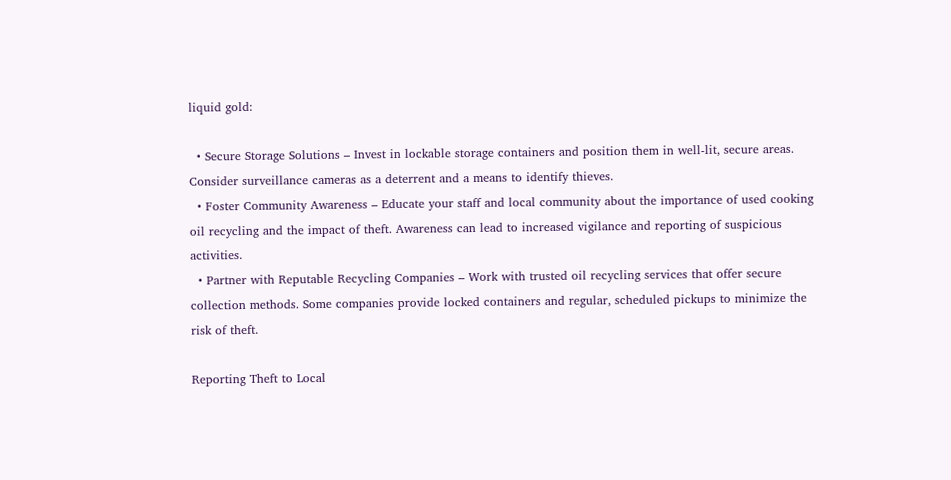liquid gold:

  • Secure Storage Solutions – Invest in lockable storage containers and position them in well-lit, secure areas. Consider surveillance cameras as a deterrent and a means to identify thieves.
  • Foster Community Awareness – Educate your staff and local community about the importance of used cooking oil recycling and the impact of theft. Awareness can lead to increased vigilance and reporting of suspicious activities.
  • Partner with Reputable Recycling Companies – Work with trusted oil recycling services that offer secure collection methods. Some companies provide locked containers and regular, scheduled pickups to minimize the risk of theft.

Reporting Theft to Local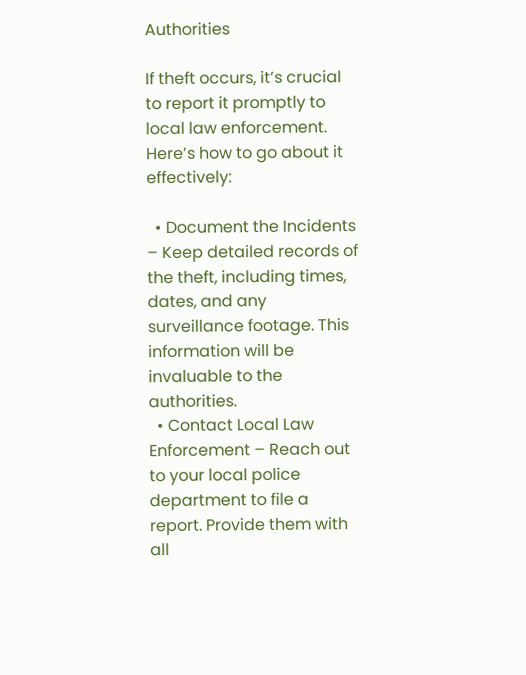Authorities

If theft occurs, it’s crucial to report it promptly to local law enforcement. Here’s how to go about it effectively:

  • Document the Incidents – Keep detailed records of the theft, including times, dates, and any surveillance footage. This information will be invaluable to the authorities.
  • Contact Local Law Enforcement – Reach out to your local police department to file a report. Provide them with all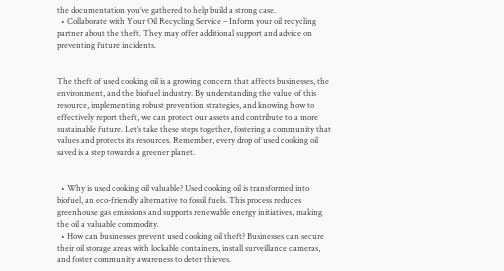the documentation you’ve gathered to help build a strong case.
  • Collaborate with Your Oil Recycling Service – Inform your oil recycling partner about the theft. They may offer additional support and advice on preventing future incidents.


The theft of used cooking oil is a growing concern that affects businesses, the environment, and the biofuel industry. By understanding the value of this resource, implementing robust prevention strategies, and knowing how to effectively report theft, we can protect our assets and contribute to a more sustainable future. Let’s take these steps together, fostering a community that values and protects its resources. Remember, every drop of used cooking oil saved is a step towards a greener planet.


  • Why is used cooking oil valuable? Used cooking oil is transformed into biofuel, an eco-friendly alternative to fossil fuels. This process reduces greenhouse gas emissions and supports renewable energy initiatives, making the oil a valuable commodity.
  • How can businesses prevent used cooking oil theft? Businesses can secure their oil storage areas with lockable containers, install surveillance cameras, and foster community awareness to deter thieves.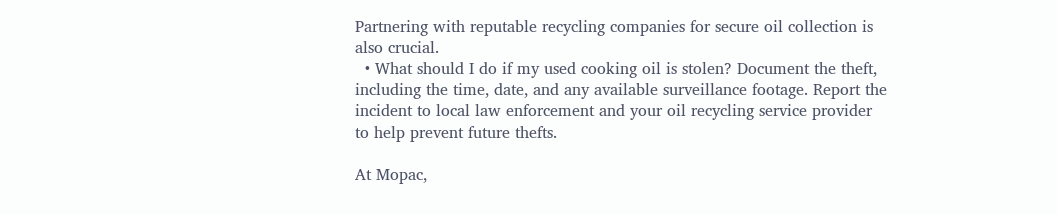Partnering with reputable recycling companies for secure oil collection is also crucial.
  • What should I do if my used cooking oil is stolen? Document the theft, including the time, date, and any available surveillance footage. Report the incident to local law enforcement and your oil recycling service provider to help prevent future thefts.

At Mopac,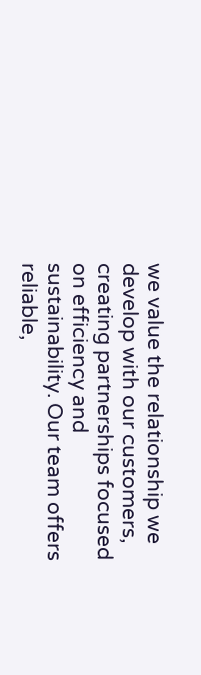we value the relationship we develop with our customers, creating partnerships focused on efficiency and sustainability. Our team offers reliable,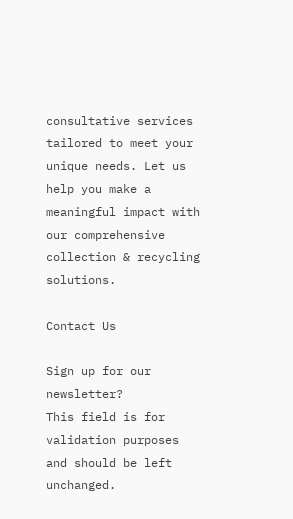consultative services tailored to meet your unique needs. Let us help you make a meaningful impact with our comprehensive collection & recycling solutions.

Contact Us

Sign up for our newsletter?
This field is for validation purposes and should be left unchanged.